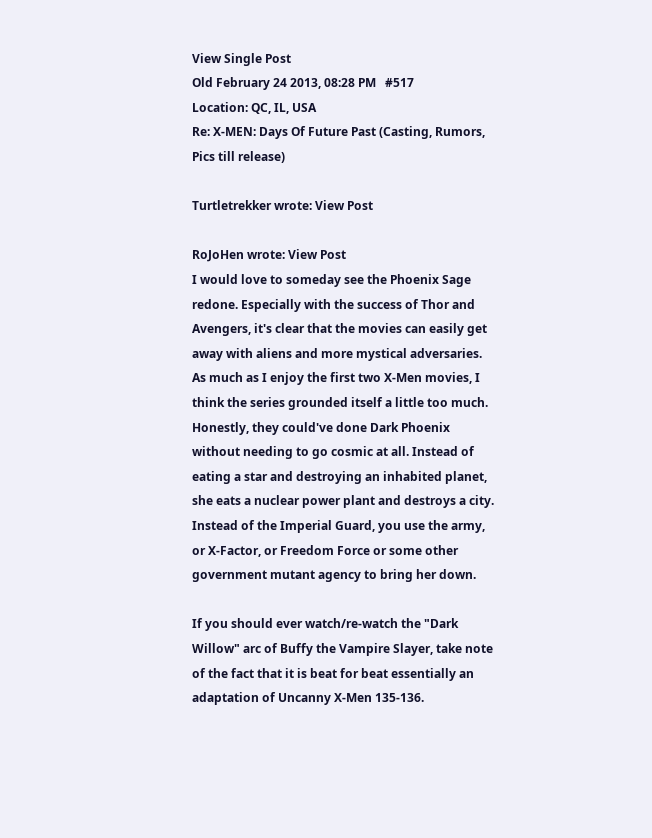View Single Post
Old February 24 2013, 08:28 PM   #517
Location: QC, IL, USA
Re: X-MEN: Days Of Future Past (Casting, Rumors, Pics till release)

Turtletrekker wrote: View Post

RoJoHen wrote: View Post
I would love to someday see the Phoenix Sage redone. Especially with the success of Thor and Avengers, it's clear that the movies can easily get away with aliens and more mystical adversaries. As much as I enjoy the first two X-Men movies, I think the series grounded itself a little too much.
Honestly, they could've done Dark Phoenix without needing to go cosmic at all. Instead of eating a star and destroying an inhabited planet, she eats a nuclear power plant and destroys a city. Instead of the Imperial Guard, you use the army, or X-Factor, or Freedom Force or some other government mutant agency to bring her down.

If you should ever watch/re-watch the "Dark Willow" arc of Buffy the Vampire Slayer, take note of the fact that it is beat for beat essentially an adaptation of Uncanny X-Men 135-136.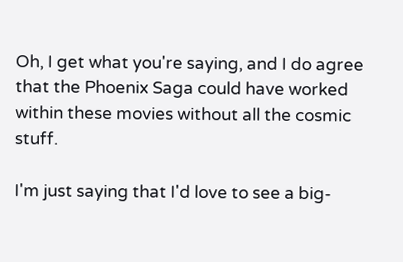Oh, I get what you're saying, and I do agree that the Phoenix Saga could have worked within these movies without all the cosmic stuff.

I'm just saying that I'd love to see a big-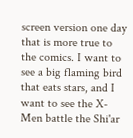screen version one day that is more true to the comics. I want to see a big flaming bird that eats stars, and I want to see the X-Men battle the Shi'ar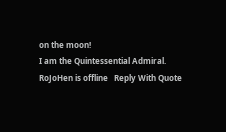on the moon!
I am the Quintessential Admiral.
RoJoHen is offline   Reply With Quote